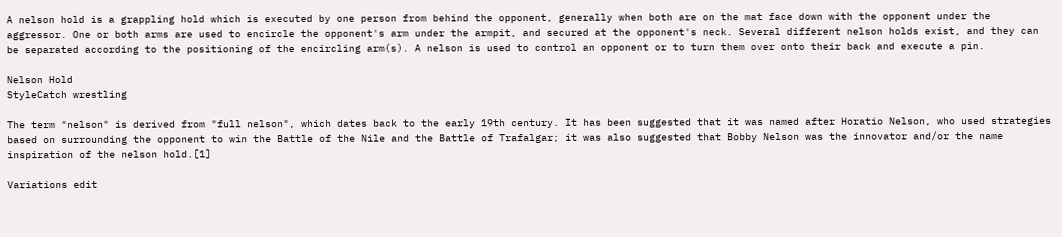A nelson hold is a grappling hold which is executed by one person from behind the opponent, generally when both are on the mat face down with the opponent under the aggressor. One or both arms are used to encircle the opponent's arm under the armpit, and secured at the opponent's neck. Several different nelson holds exist, and they can be separated according to the positioning of the encircling arm(s). A nelson is used to control an opponent or to turn them over onto their back and execute a pin.

Nelson Hold
StyleCatch wrestling

The term "nelson" is derived from "full nelson", which dates back to the early 19th century. It has been suggested that it was named after Horatio Nelson, who used strategies based on surrounding the opponent to win the Battle of the Nile and the Battle of Trafalgar; it was also suggested that Bobby Nelson was the innovator and/or the name inspiration of the nelson hold.[1]

Variations edit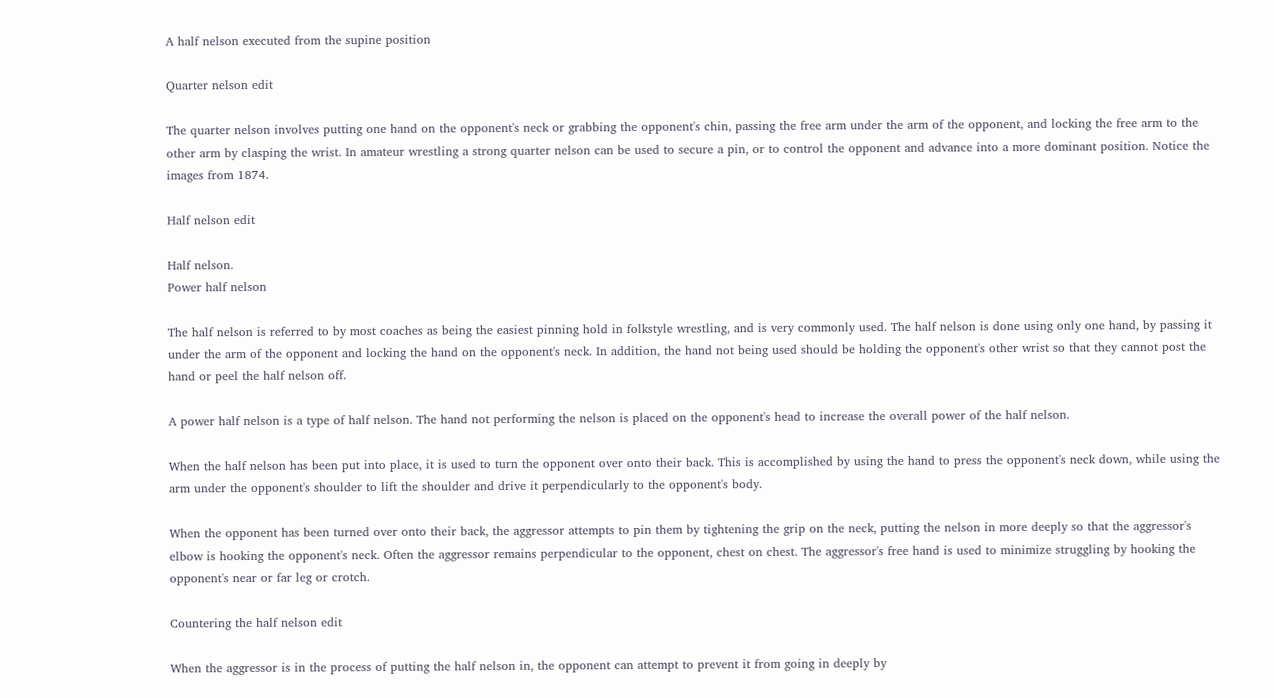A half nelson executed from the supine position

Quarter nelson edit

The quarter nelson involves putting one hand on the opponent's neck or grabbing the opponent's chin, passing the free arm under the arm of the opponent, and locking the free arm to the other arm by clasping the wrist. In amateur wrestling a strong quarter nelson can be used to secure a pin, or to control the opponent and advance into a more dominant position. Notice the images from 1874.

Half nelson edit

Half nelson.
Power half nelson

The half nelson is referred to by most coaches as being the easiest pinning hold in folkstyle wrestling, and is very commonly used. The half nelson is done using only one hand, by passing it under the arm of the opponent and locking the hand on the opponent's neck. In addition, the hand not being used should be holding the opponent's other wrist so that they cannot post the hand or peel the half nelson off.

A power half nelson is a type of half nelson. The hand not performing the nelson is placed on the opponent's head to increase the overall power of the half nelson.

When the half nelson has been put into place, it is used to turn the opponent over onto their back. This is accomplished by using the hand to press the opponent's neck down, while using the arm under the opponent's shoulder to lift the shoulder and drive it perpendicularly to the opponent's body.

When the opponent has been turned over onto their back, the aggressor attempts to pin them by tightening the grip on the neck, putting the nelson in more deeply so that the aggressor's elbow is hooking the opponent's neck. Often the aggressor remains perpendicular to the opponent, chest on chest. The aggressor's free hand is used to minimize struggling by hooking the opponent's near or far leg or crotch.

Countering the half nelson edit

When the aggressor is in the process of putting the half nelson in, the opponent can attempt to prevent it from going in deeply by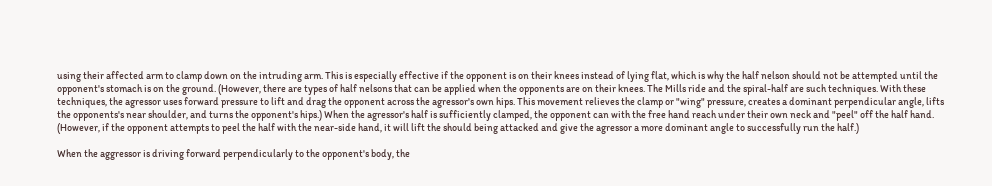using their affected arm to clamp down on the intruding arm. This is especially effective if the opponent is on their knees instead of lying flat, which is why the half nelson should not be attempted until the opponent's stomach is on the ground. (However, there are types of half nelsons that can be applied when the opponents are on their knees. The Mills ride and the spiral-half are such techniques. With these techniques, the agressor uses forward pressure to lift and drag the opponent across the agressor's own hips. This movement relieves the clamp or "wing" pressure, creates a dominant perpendicular angle, lifts the opponents's near shoulder, and turns the opponent's hips.) When the agressor's half is sufficiently clamped, the opponent can with the free hand reach under their own neck and "peel" off the half hand. (However, if the opponent attempts to peel the half with the near-side hand, it will lift the should being attacked and give the agressor a more dominant angle to successfully run the half.)

When the aggressor is driving forward perpendicularly to the opponent's body, the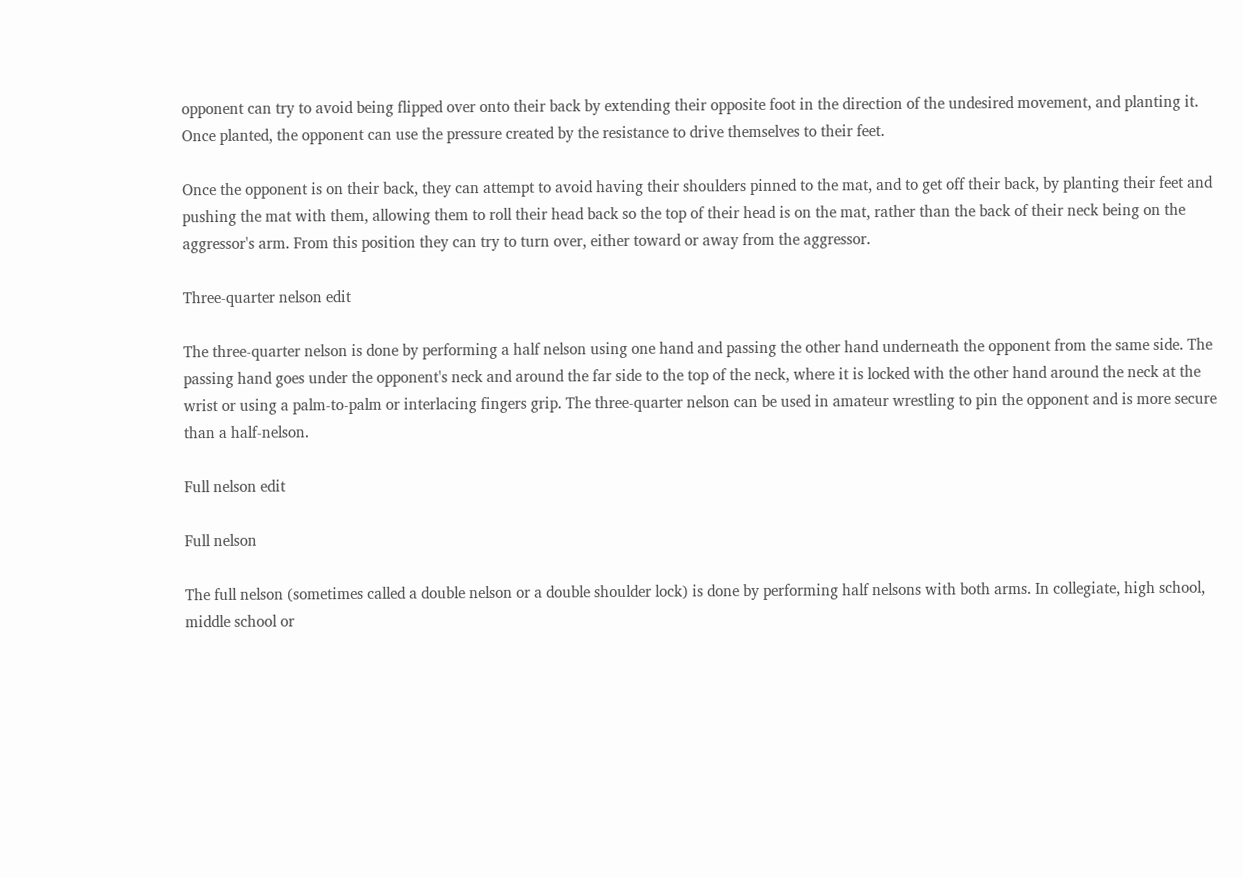opponent can try to avoid being flipped over onto their back by extending their opposite foot in the direction of the undesired movement, and planting it. Once planted, the opponent can use the pressure created by the resistance to drive themselves to their feet.

Once the opponent is on their back, they can attempt to avoid having their shoulders pinned to the mat, and to get off their back, by planting their feet and pushing the mat with them, allowing them to roll their head back so the top of their head is on the mat, rather than the back of their neck being on the aggressor's arm. From this position they can try to turn over, either toward or away from the aggressor.

Three-quarter nelson edit

The three-quarter nelson is done by performing a half nelson using one hand and passing the other hand underneath the opponent from the same side. The passing hand goes under the opponent's neck and around the far side to the top of the neck, where it is locked with the other hand around the neck at the wrist or using a palm-to-palm or interlacing fingers grip. The three-quarter nelson can be used in amateur wrestling to pin the opponent and is more secure than a half-nelson.

Full nelson edit

Full nelson

The full nelson (sometimes called a double nelson or a double shoulder lock) is done by performing half nelsons with both arms. In collegiate, high school, middle school or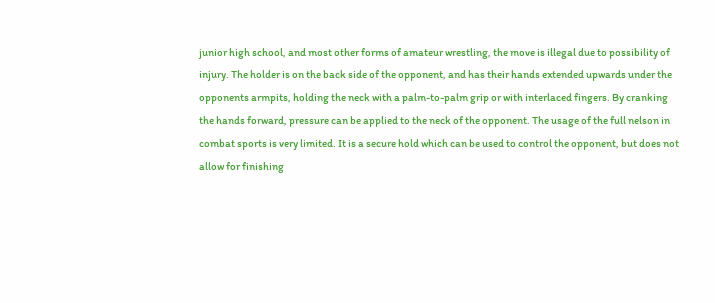junior high school, and most other forms of amateur wrestling, the move is illegal due to possibility of injury. The holder is on the back side of the opponent, and has their hands extended upwards under the opponents armpits, holding the neck with a palm-to-palm grip or with interlaced fingers. By cranking the hands forward, pressure can be applied to the neck of the opponent. The usage of the full nelson in combat sports is very limited. It is a secure hold which can be used to control the opponent, but does not allow for finishing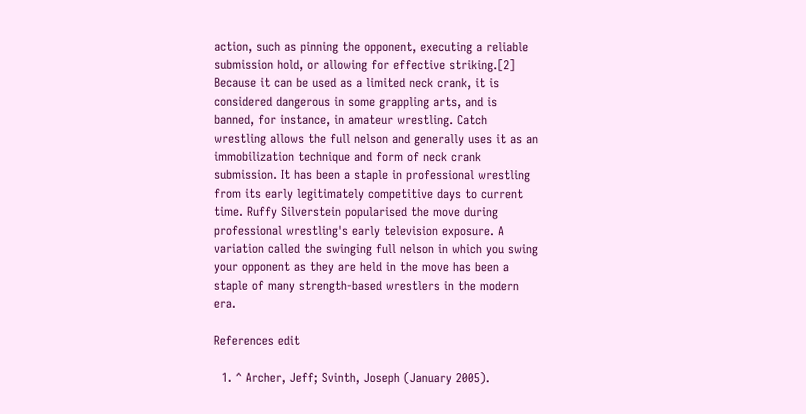action, such as pinning the opponent, executing a reliable submission hold, or allowing for effective striking.[2] Because it can be used as a limited neck crank, it is considered dangerous in some grappling arts, and is banned, for instance, in amateur wrestling. Catch wrestling allows the full nelson and generally uses it as an immobilization technique and form of neck crank submission. It has been a staple in professional wrestling from its early legitimately competitive days to current time. Ruffy Silverstein popularised the move during professional wrestling's early television exposure. A variation called the swinging full nelson in which you swing your opponent as they are held in the move has been a staple of many strength-based wrestlers in the modern era.

References edit

  1. ^ Archer, Jeff; Svinth, Joseph (January 2005).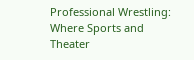Professional Wrestling: Where Sports and Theater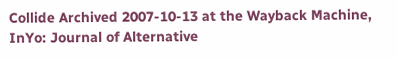Collide Archived 2007-10-13 at the Wayback Machine, InYo: Journal of Alternative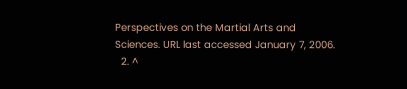Perspectives on the Martial Arts and Sciences. URL last accessed January 7, 2006.
  2. ^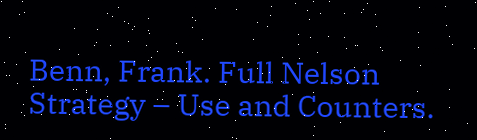Benn, Frank. Full Nelson Strategy – Use and Counters.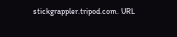stickgrappler.tripod.com. URL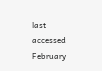last accessed February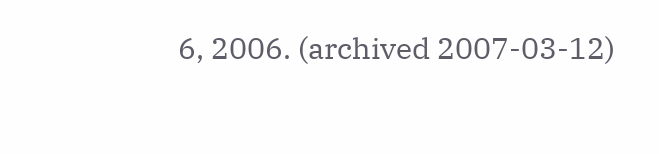6, 2006. (archived 2007-03-12)